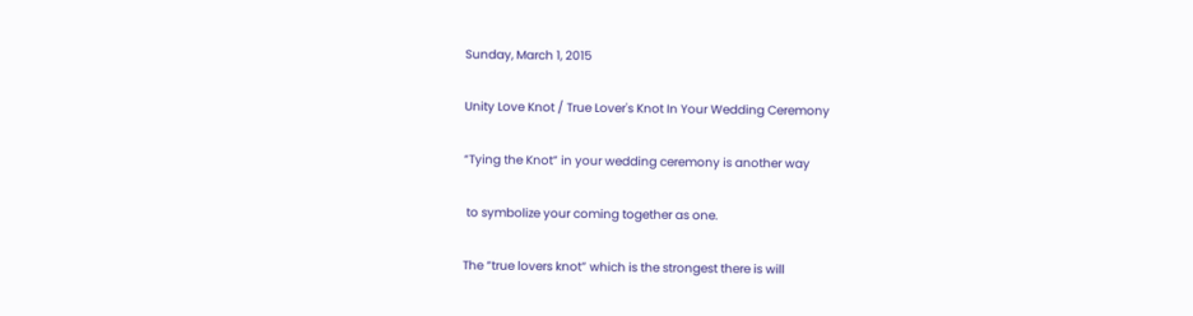Sunday, March 1, 2015

Unity Love Knot / True Lover's Knot In Your Wedding Ceremony

“Tying the Knot” in your wedding ceremony is another way

 to symbolize your coming together as one.

The “true lovers knot” which is the strongest there is will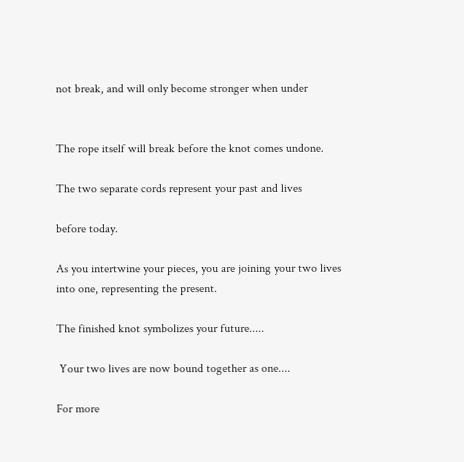not break, and will only become stronger when under


The rope itself will break before the knot comes undone.

The two separate cords represent your past and lives

before today.

As you intertwine your pieces, you are joining your two lives into one, representing the present.

The finished knot symbolizes your future.....

 Your two lives are now bound together as one....

For more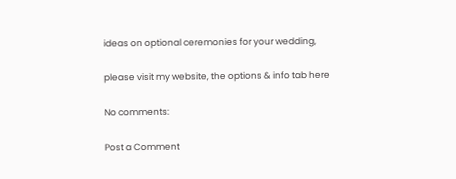ideas on optional ceremonies for your wedding,

please visit my website, the options & info tab here

No comments:

Post a Comment